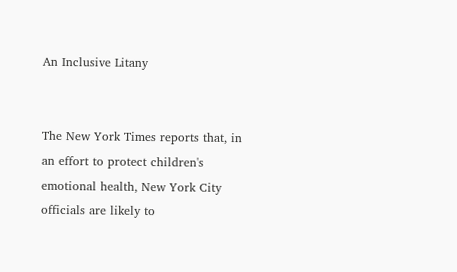An Inclusive Litany


The New York Times reports that, in an effort to protect children's emotional health, New York City officials are likely to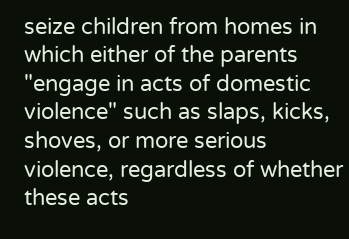seize children from homes in which either of the parents "engage in acts of domestic violence" such as slaps, kicks, shoves, or more serious violence, regardless of whether these acts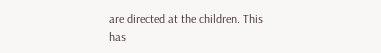are directed at the children. This has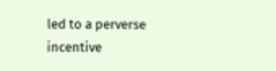led to a perverse incentive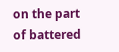on the part of battered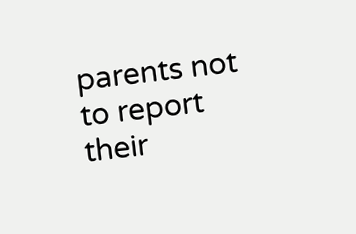parents not to report their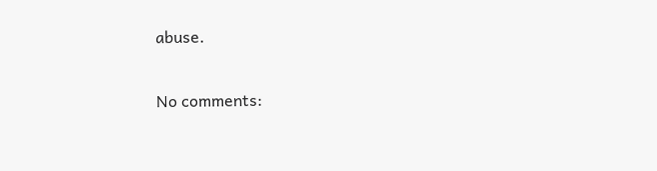abuse.

No comments: